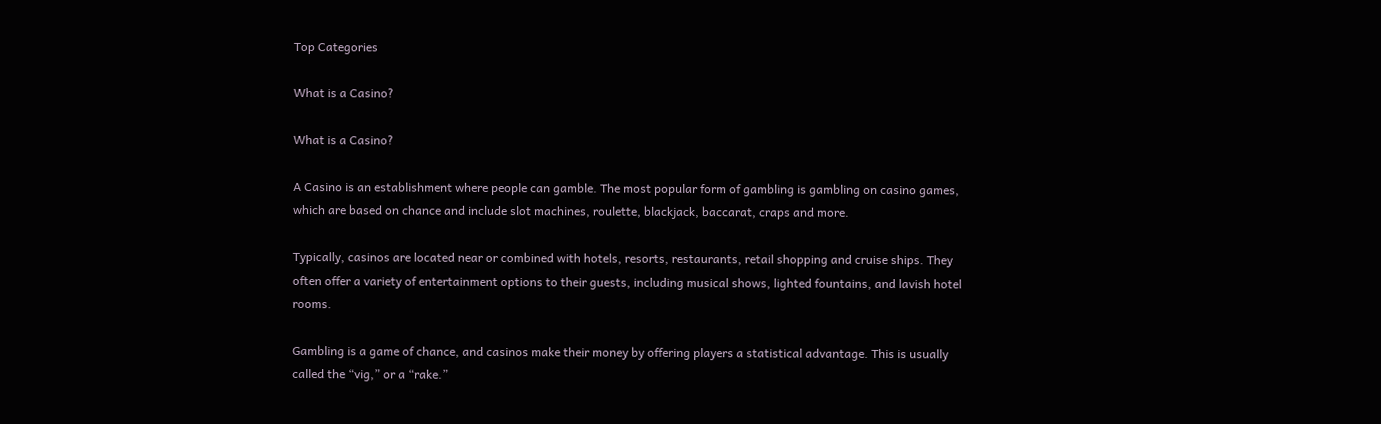Top Categories

What is a Casino?

What is a Casino?

A Casino is an establishment where people can gamble. The most popular form of gambling is gambling on casino games, which are based on chance and include slot machines, roulette, blackjack, baccarat, craps and more.

Typically, casinos are located near or combined with hotels, resorts, restaurants, retail shopping and cruise ships. They often offer a variety of entertainment options to their guests, including musical shows, lighted fountains, and lavish hotel rooms.

Gambling is a game of chance, and casinos make their money by offering players a statistical advantage. This is usually called the “vig,” or a “rake.”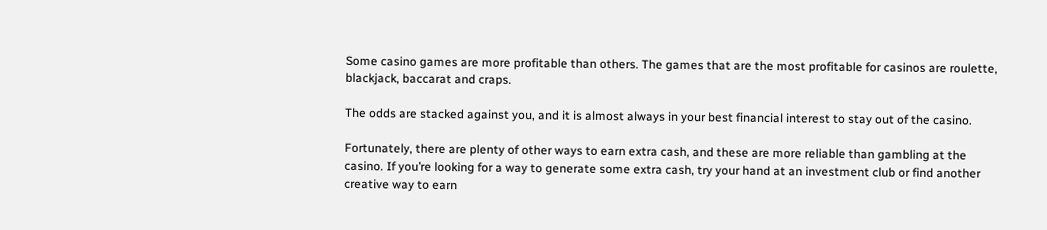Some casino games are more profitable than others. The games that are the most profitable for casinos are roulette, blackjack, baccarat and craps.

The odds are stacked against you, and it is almost always in your best financial interest to stay out of the casino.

Fortunately, there are plenty of other ways to earn extra cash, and these are more reliable than gambling at the casino. If you’re looking for a way to generate some extra cash, try your hand at an investment club or find another creative way to earn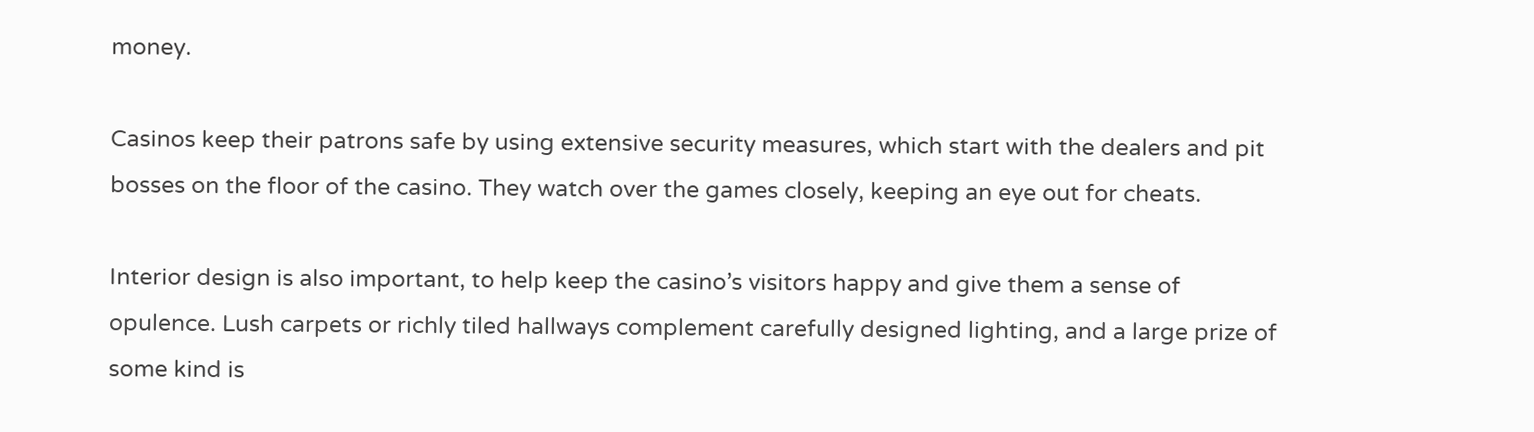money.

Casinos keep their patrons safe by using extensive security measures, which start with the dealers and pit bosses on the floor of the casino. They watch over the games closely, keeping an eye out for cheats.

Interior design is also important, to help keep the casino’s visitors happy and give them a sense of opulence. Lush carpets or richly tiled hallways complement carefully designed lighting, and a large prize of some kind is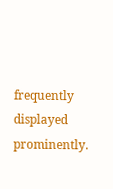frequently displayed prominently.